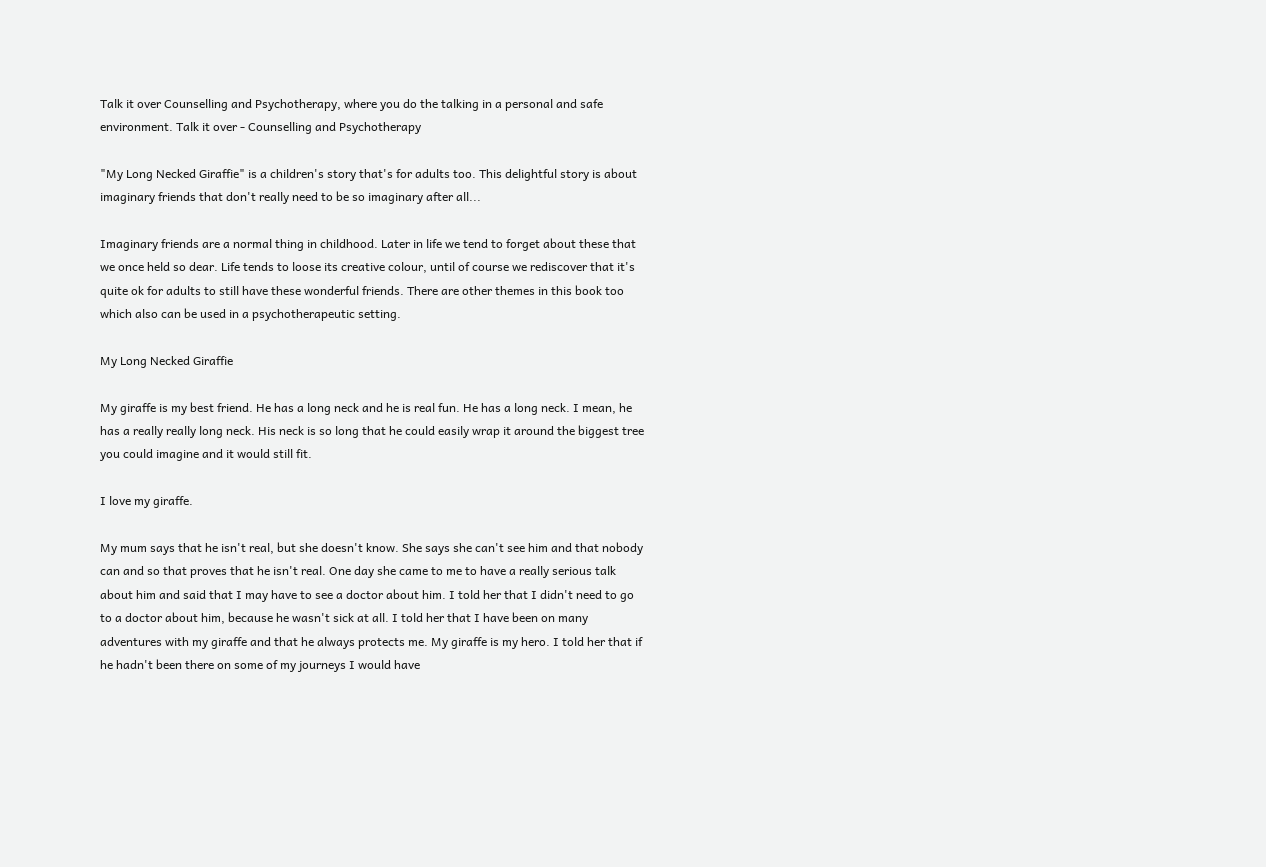Talk it over Counselling and Psychotherapy, where you do the talking in a personal and safe environment. Talk it over - Counselling and Psychotherapy

"My Long Necked Giraffie" is a children's story that's for adults too. This delightful story is about imaginary friends that don't really need to be so imaginary after all...

Imaginary friends are a normal thing in childhood. Later in life we tend to forget about these that we once held so dear. Life tends to loose its creative colour, until of course we rediscover that it's quite ok for adults to still have these wonderful friends. There are other themes in this book too which also can be used in a psychotherapeutic setting.

My Long Necked Giraffie

My giraffe is my best friend. He has a long neck and he is real fun. He has a long neck. I mean, he has a really really long neck. His neck is so long that he could easily wrap it around the biggest tree you could imagine and it would still fit.

I love my giraffe.

My mum says that he isn't real, but she doesn't know. She says she can't see him and that nobody can and so that proves that he isn't real. One day she came to me to have a really serious talk about him and said that I may have to see a doctor about him. I told her that I didn't need to go to a doctor about him, because he wasn't sick at all. I told her that I have been on many adventures with my giraffe and that he always protects me. My giraffe is my hero. I told her that if he hadn't been there on some of my journeys I would have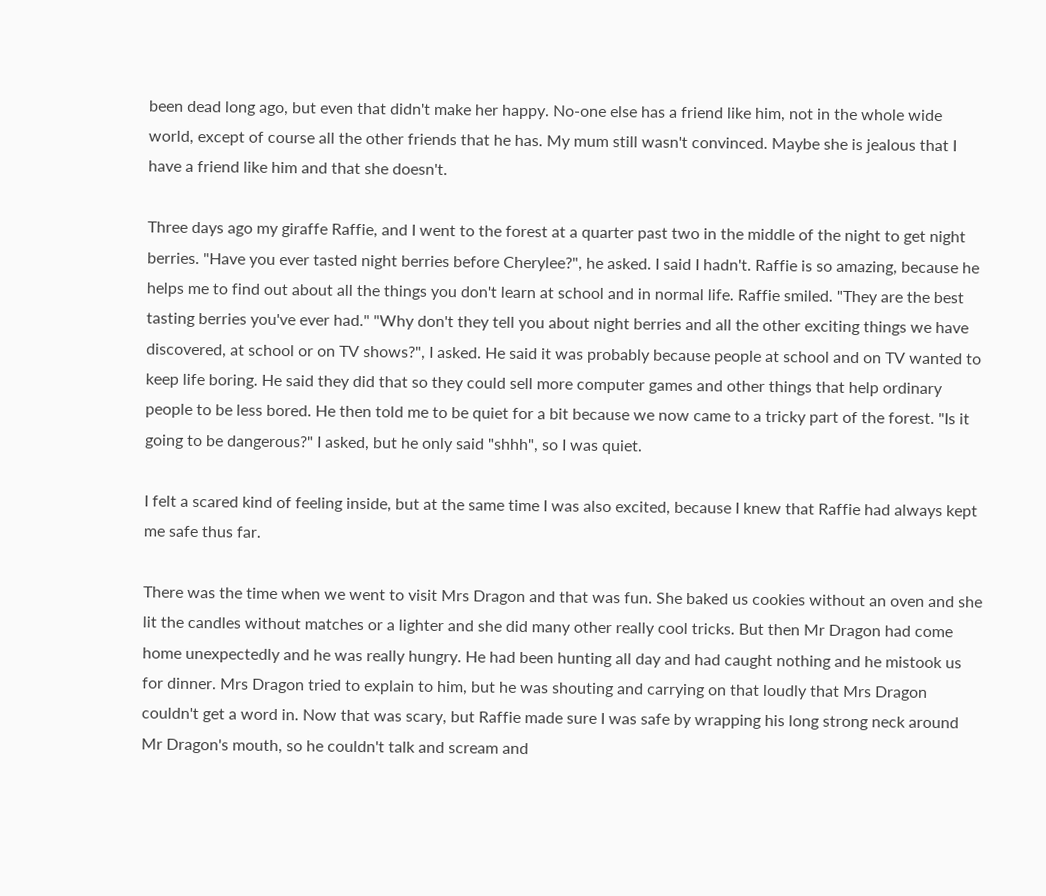been dead long ago, but even that didn't make her happy. No-one else has a friend like him, not in the whole wide world, except of course all the other friends that he has. My mum still wasn't convinced. Maybe she is jealous that I have a friend like him and that she doesn't.

Three days ago my giraffe Raffie, and I went to the forest at a quarter past two in the middle of the night to get night berries. "Have you ever tasted night berries before Cherylee?", he asked. I said I hadn't. Raffie is so amazing, because he helps me to find out about all the things you don't learn at school and in normal life. Raffie smiled. "They are the best tasting berries you've ever had." "Why don't they tell you about night berries and all the other exciting things we have discovered, at school or on TV shows?", I asked. He said it was probably because people at school and on TV wanted to keep life boring. He said they did that so they could sell more computer games and other things that help ordinary people to be less bored. He then told me to be quiet for a bit because we now came to a tricky part of the forest. "Is it going to be dangerous?" I asked, but he only said "shhh", so I was quiet.

I felt a scared kind of feeling inside, but at the same time I was also excited, because I knew that Raffie had always kept me safe thus far.

There was the time when we went to visit Mrs Dragon and that was fun. She baked us cookies without an oven and she lit the candles without matches or a lighter and she did many other really cool tricks. But then Mr Dragon had come home unexpectedly and he was really hungry. He had been hunting all day and had caught nothing and he mistook us for dinner. Mrs Dragon tried to explain to him, but he was shouting and carrying on that loudly that Mrs Dragon couldn't get a word in. Now that was scary, but Raffie made sure I was safe by wrapping his long strong neck around Mr Dragon's mouth, so he couldn't talk and scream and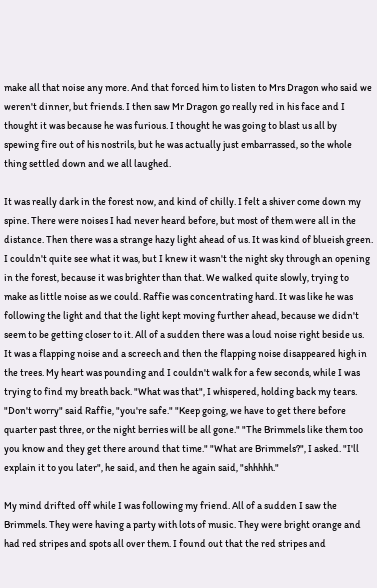make all that noise any more. And that forced him to listen to Mrs Dragon who said we weren't dinner, but friends. I then saw Mr Dragon go really red in his face and I thought it was because he was furious. I thought he was going to blast us all by spewing fire out of his nostrils, but he was actually just embarrassed, so the whole thing settled down and we all laughed.

It was really dark in the forest now, and kind of chilly. I felt a shiver come down my spine. There were noises I had never heard before, but most of them were all in the distance. Then there was a strange hazy light ahead of us. It was kind of blueish green. I couldn't quite see what it was, but I knew it wasn't the night sky through an opening in the forest, because it was brighter than that. We walked quite slowly, trying to make as little noise as we could. Raffie was concentrating hard. It was like he was following the light and that the light kept moving further ahead, because we didn't seem to be getting closer to it. All of a sudden there was a loud noise right beside us. It was a flapping noise and a screech and then the flapping noise disappeared high in the trees. My heart was pounding and I couldn't walk for a few seconds, while I was trying to find my breath back. "What was that", I whispered, holding back my tears. "Don't worry" said Raffie, "you're safe." "Keep going, we have to get there before quarter past three, or the night berries will be all gone." "The Brimmels like them too you know and they get there around that time." "What are Brimmels?", I asked. "I'll explain it to you later", he said, and then he again said, "shhhhh."

My mind drifted off while I was following my friend. All of a sudden I saw the Brimmels. They were having a party with lots of music. They were bright orange and had red stripes and spots all over them. I found out that the red stripes and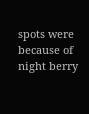spots were because of night berry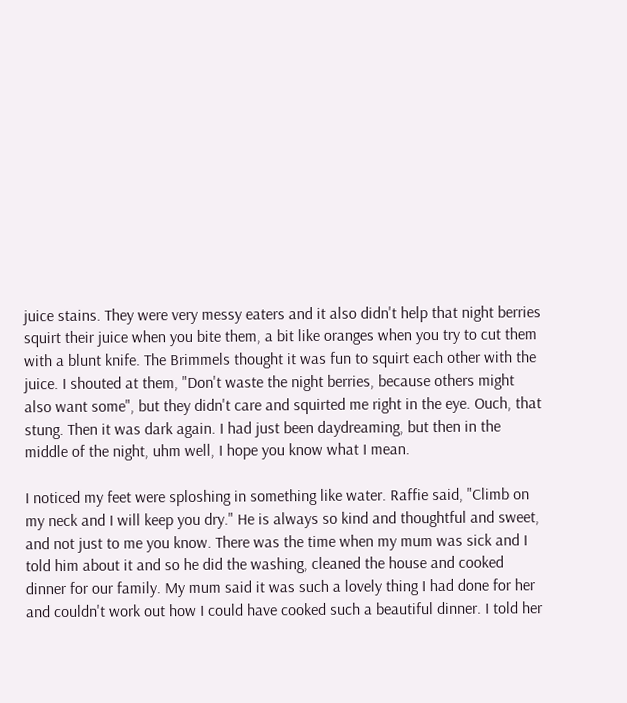juice stains. They were very messy eaters and it also didn't help that night berries squirt their juice when you bite them, a bit like oranges when you try to cut them with a blunt knife. The Brimmels thought it was fun to squirt each other with the juice. I shouted at them, "Don't waste the night berries, because others might also want some", but they didn't care and squirted me right in the eye. Ouch, that stung. Then it was dark again. I had just been daydreaming, but then in the middle of the night, uhm well, I hope you know what I mean.

I noticed my feet were sploshing in something like water. Raffie said, "Climb on my neck and I will keep you dry." He is always so kind and thoughtful and sweet, and not just to me you know. There was the time when my mum was sick and I told him about it and so he did the washing, cleaned the house and cooked dinner for our family. My mum said it was such a lovely thing I had done for her and couldn't work out how I could have cooked such a beautiful dinner. I told her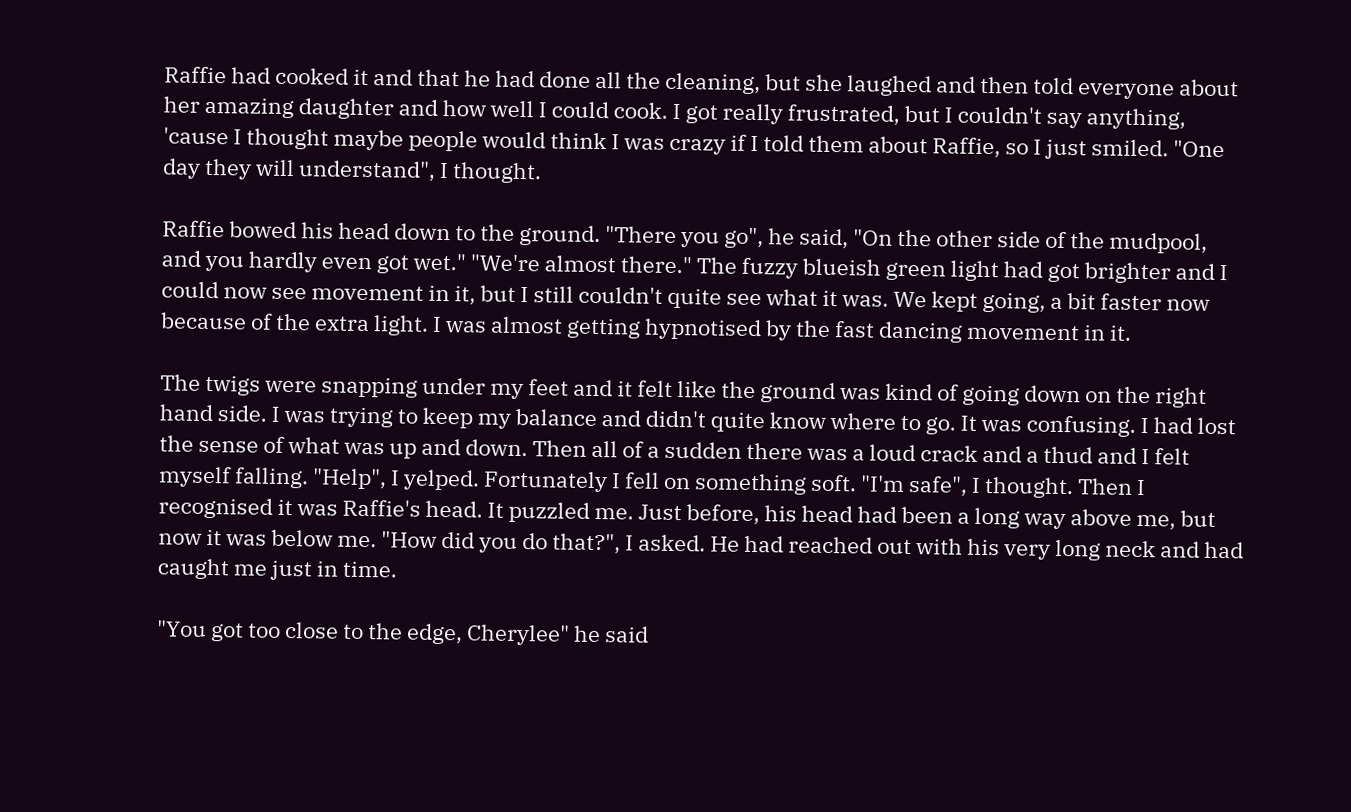Raffie had cooked it and that he had done all the cleaning, but she laughed and then told everyone about her amazing daughter and how well I could cook. I got really frustrated, but I couldn't say anything, 'cause I thought maybe people would think I was crazy if I told them about Raffie, so I just smiled. "One day they will understand", I thought.

Raffie bowed his head down to the ground. "There you go", he said, "On the other side of the mudpool, and you hardly even got wet." "We're almost there." The fuzzy blueish green light had got brighter and I could now see movement in it, but I still couldn't quite see what it was. We kept going, a bit faster now because of the extra light. I was almost getting hypnotised by the fast dancing movement in it.

The twigs were snapping under my feet and it felt like the ground was kind of going down on the right hand side. I was trying to keep my balance and didn't quite know where to go. It was confusing. I had lost the sense of what was up and down. Then all of a sudden there was a loud crack and a thud and I felt myself falling. "Help", I yelped. Fortunately I fell on something soft. "I'm safe", I thought. Then I recognised it was Raffie's head. It puzzled me. Just before, his head had been a long way above me, but now it was below me. "How did you do that?", I asked. He had reached out with his very long neck and had caught me just in time.

"You got too close to the edge, Cherylee" he said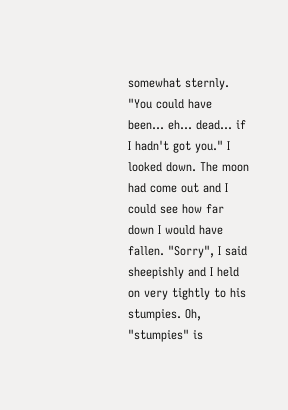somewhat sternly. "You could have been... eh... dead... if I hadn't got you." I looked down. The moon had come out and I could see how far down I would have fallen. "Sorry", I said sheepishly and I held on very tightly to his stumpies. Oh, "stumpies" is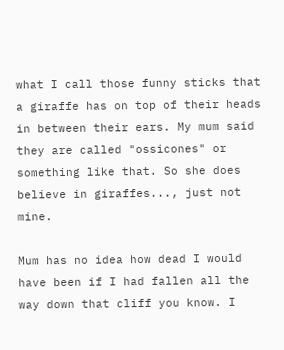what I call those funny sticks that a giraffe has on top of their heads in between their ears. My mum said they are called "ossicones" or something like that. So she does believe in giraffes..., just not mine.

Mum has no idea how dead I would have been if I had fallen all the way down that cliff you know. I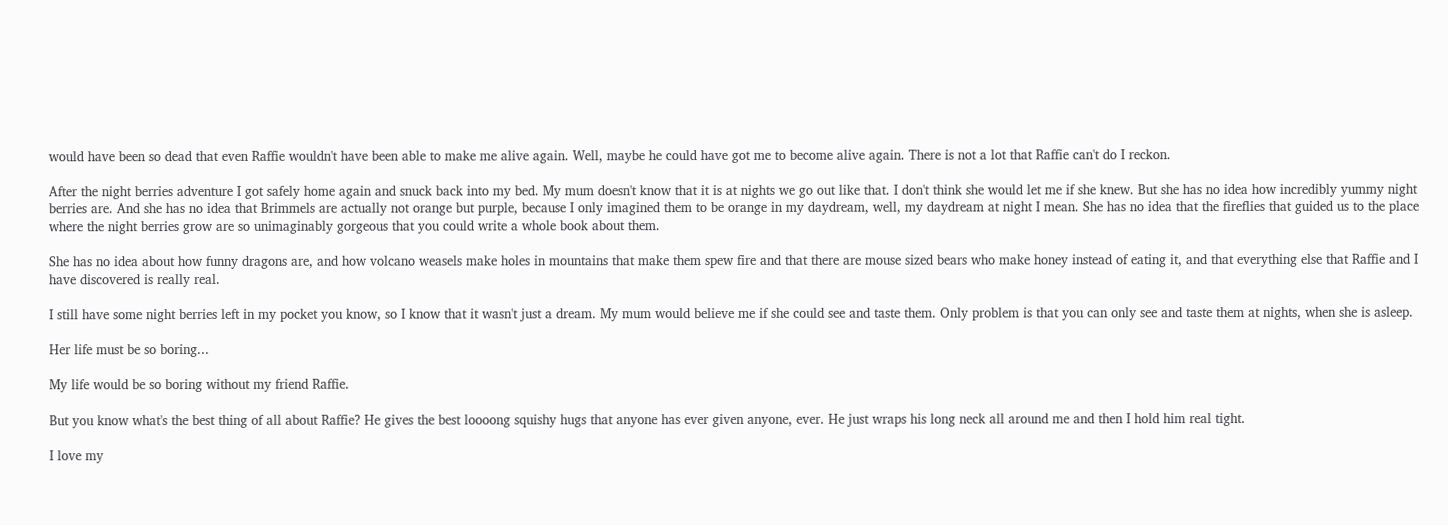would have been so dead that even Raffie wouldn't have been able to make me alive again. Well, maybe he could have got me to become alive again. There is not a lot that Raffie can't do I reckon.

After the night berries adventure I got safely home again and snuck back into my bed. My mum doesn't know that it is at nights we go out like that. I don't think she would let me if she knew. But she has no idea how incredibly yummy night berries are. And she has no idea that Brimmels are actually not orange but purple, because I only imagined them to be orange in my daydream, well, my daydream at night I mean. She has no idea that the fireflies that guided us to the place where the night berries grow are so unimaginably gorgeous that you could write a whole book about them.

She has no idea about how funny dragons are, and how volcano weasels make holes in mountains that make them spew fire and that there are mouse sized bears who make honey instead of eating it, and that everything else that Raffie and I have discovered is really real.

I still have some night berries left in my pocket you know, so I know that it wasn't just a dream. My mum would believe me if she could see and taste them. Only problem is that you can only see and taste them at nights, when she is asleep.

Her life must be so boring...

My life would be so boring without my friend Raffie.

But you know what's the best thing of all about Raffie? He gives the best loooong squishy hugs that anyone has ever given anyone, ever. He just wraps his long neck all around me and then I hold him real tight.

I love my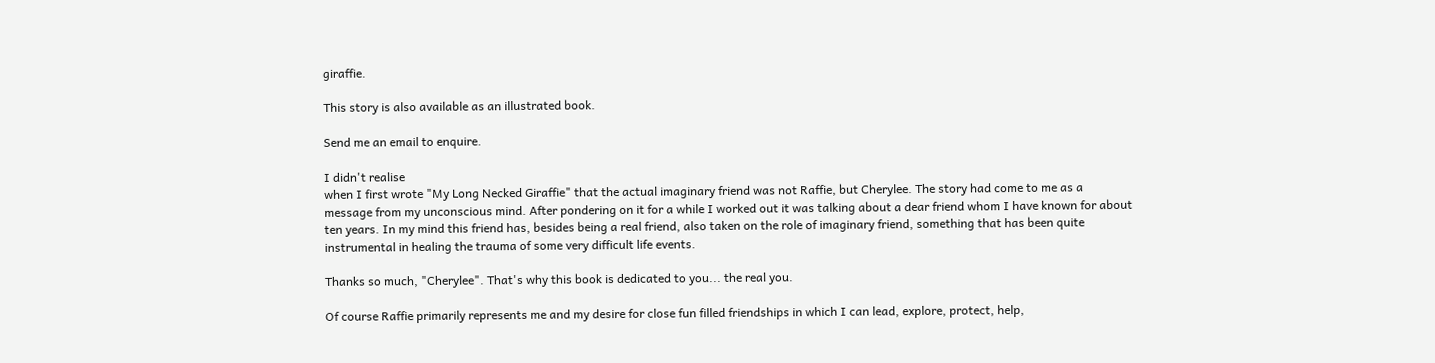giraffie.

This story is also available as an illustrated book.

Send me an email to enquire.

I didn't realise
when I first wrote "My Long Necked Giraffie" that the actual imaginary friend was not Raffie, but Cherylee. The story had come to me as a message from my unconscious mind. After pondering on it for a while I worked out it was talking about a dear friend whom I have known for about ten years. In my mind this friend has, besides being a real friend, also taken on the role of imaginary friend, something that has been quite instrumental in healing the trauma of some very difficult life events.

Thanks so much, "Cherylee". That's why this book is dedicated to you... the real you.

Of course Raffie primarily represents me and my desire for close fun filled friendships in which I can lead, explore, protect, help,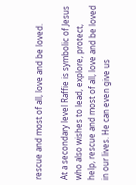rescue and most of all, love and be loved.

At a secondary level Raffie is symbolic of Jesus who also wishes to lead, explore, protect, help, rescue and most of all, love and be loved in our lives. He can even give us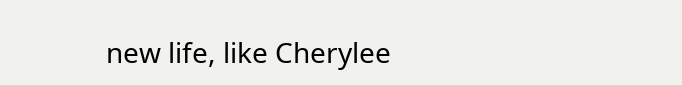new life, like Cherylee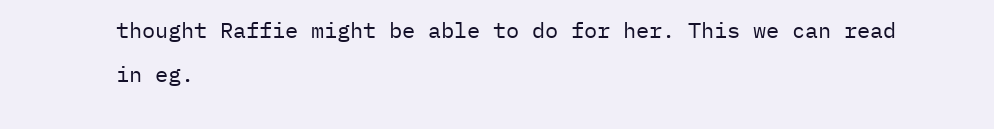thought Raffie might be able to do for her. This we can read in eg.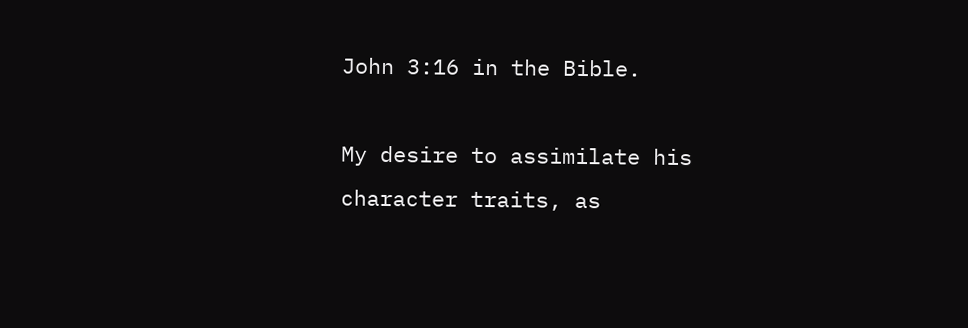John 3:16 in the Bible.

My desire to assimilate his character traits, as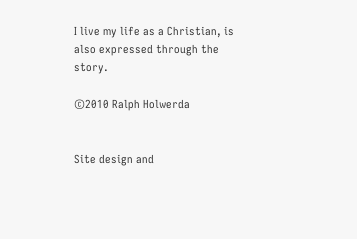I live my life as a Christian, is also expressed through the story.

©2010 Ralph Holwerda


Site design and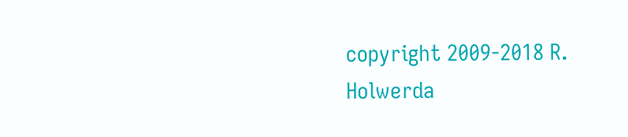copyright 2009-2018 R. Holwerda